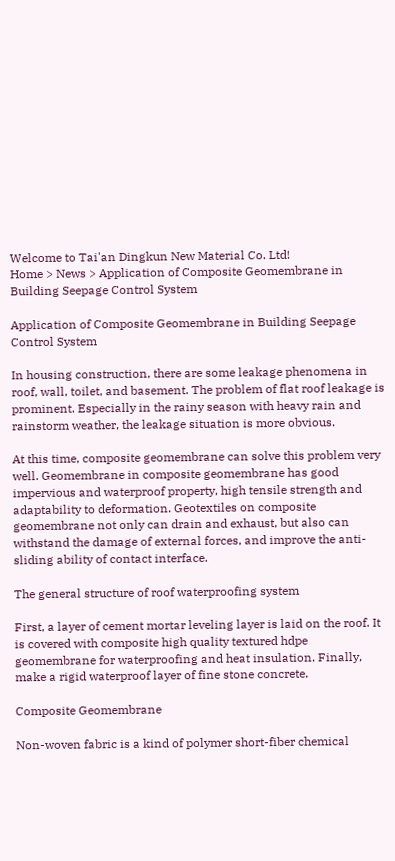Welcome to Tai'an Dingkun New Material Co. Ltd!
Home > News > Application of Composite Geomembrane in Building Seepage Control System

Application of Composite Geomembrane in Building Seepage Control System

In housing construction, there are some leakage phenomena in roof, wall, toilet, and basement. The problem of flat roof leakage is prominent. Especially in the rainy season with heavy rain and rainstorm weather, the leakage situation is more obvious.

At this time, composite geomembrane can solve this problem very well. Geomembrane in composite geomembrane has good impervious and waterproof property, high tensile strength and adaptability to deformation. Geotextiles on composite geomembrane not only can drain and exhaust, but also can withstand the damage of external forces, and improve the anti-sliding ability of contact interface.

The general structure of roof waterproofing system

First, a layer of cement mortar leveling layer is laid on the roof. It is covered with composite high quality textured hdpe geomembrane for waterproofing and heat insulation. Finally, make a rigid waterproof layer of fine stone concrete.

Composite Geomembrane

Non-woven fabric is a kind of polymer short-fiber chemical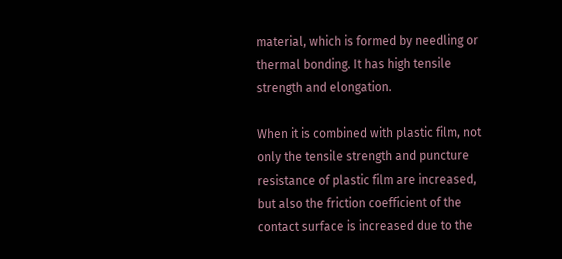material, which is formed by needling or thermal bonding. It has high tensile strength and elongation.

When it is combined with plastic film, not only the tensile strength and puncture resistance of plastic film are increased, but also the friction coefficient of the contact surface is increased due to the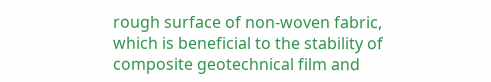rough surface of non-woven fabric, which is beneficial to the stability of composite geotechnical film and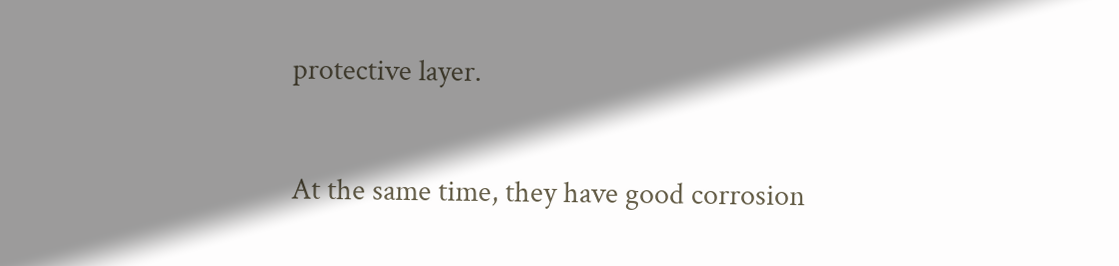protective layer.

At the same time, they have good corrosion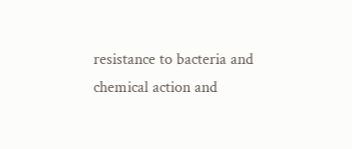resistance to bacteria and chemical action and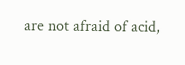are not afraid of acid,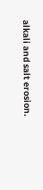alkali and salt erosion.